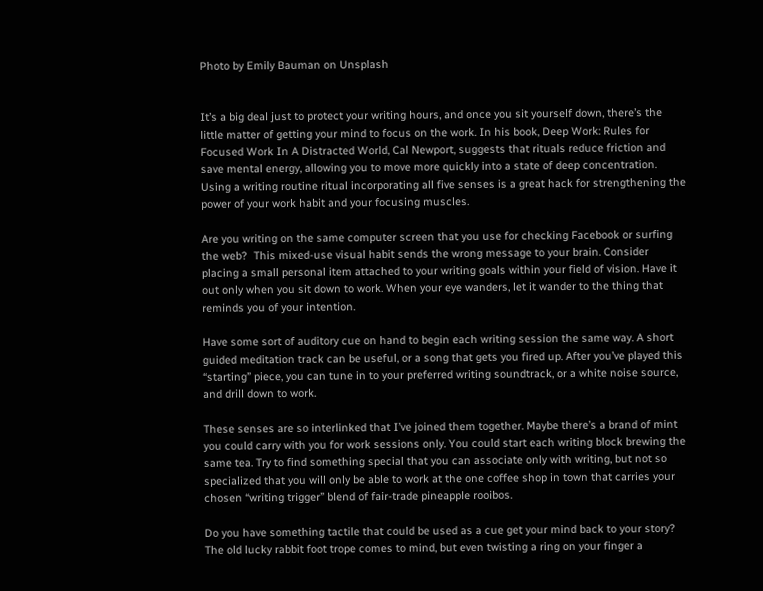Photo by Emily Bauman on Unsplash


It’s a big deal just to protect your writing hours, and once you sit yourself down, there’s the little matter of getting your mind to focus on the work. In his book, Deep Work: Rules for Focused Work In A Distracted World, Cal Newport, suggests that rituals reduce friction and save mental energy, allowing you to move more quickly into a state of deep concentration. Using a writing routine ritual incorporating all five senses is a great hack for strengthening the power of your work habit and your focusing muscles.

Are you writing on the same computer screen that you use for checking Facebook or surfing the web?  This mixed-use visual habit sends the wrong message to your brain. Consider placing a small personal item attached to your writing goals within your field of vision. Have it out only when you sit down to work. When your eye wanders, let it wander to the thing that reminds you of your intention.

Have some sort of auditory cue on hand to begin each writing session the same way. A short guided meditation track can be useful, or a song that gets you fired up. After you’ve played this “starting” piece, you can tune in to your preferred writing soundtrack, or a white noise source, and drill down to work.

These senses are so interlinked that I’ve joined them together. Maybe there’s a brand of mint you could carry with you for work sessions only. You could start each writing block brewing the same tea. Try to find something special that you can associate only with writing, but not so specialized that you will only be able to work at the one coffee shop in town that carries your chosen “writing trigger” blend of fair-trade pineapple rooibos.

Do you have something tactile that could be used as a cue get your mind back to your story? The old lucky rabbit foot trope comes to mind, but even twisting a ring on your finger a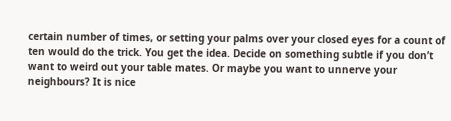certain number of times, or setting your palms over your closed eyes for a count of ten would do the trick. You get the idea. Decide on something subtle if you don’t want to weird out your table mates. Or maybe you want to unnerve your neighbours? It is nice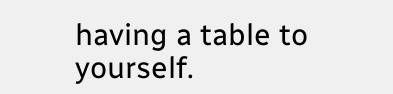having a table to yourself.